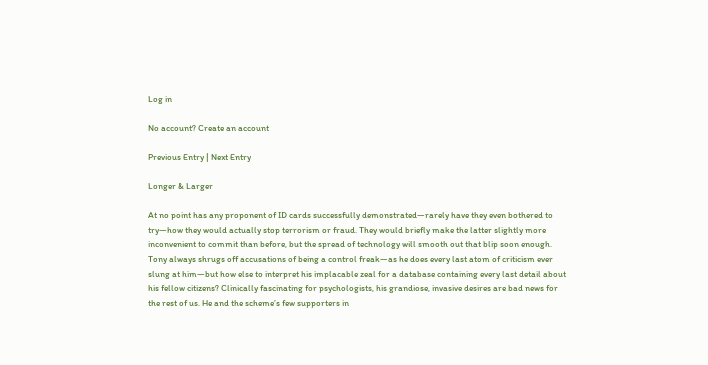Log in

No account? Create an account

Previous Entry | Next Entry

Longer & Larger

At no point has any proponent of ID cards successfully demonstrated—rarely have they even bothered to try—how they would actually stop terrorism or fraud. They would briefly make the latter slightly more inconvenient to commit than before, but the spread of technology will smooth out that blip soon enough. Tony always shrugs off accusations of being a control freak—as he does every last atom of criticism ever slung at him—but how else to interpret his implacable zeal for a database containing every last detail about his fellow citizens? Clinically fascinating for psychologists, his grandiose, invasive desires are bad news for the rest of us. He and the scheme’s few supporters in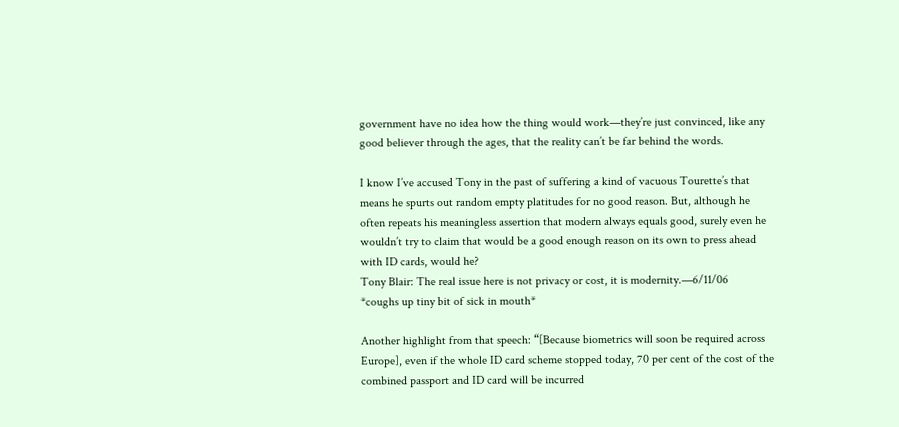government have no idea how the thing would work—they’re just convinced, like any good believer through the ages, that the reality can’t be far behind the words.

I know I’ve accused Tony in the past of suffering a kind of vacuous Tourette’s that means he spurts out random empty platitudes for no good reason. But, although he often repeats his meaningless assertion that modern always equals good, surely even he wouldn’t try to claim that would be a good enough reason on its own to press ahead with ID cards, would he?
Tony Blair: The real issue here is not privacy or cost, it is modernity.—6/11/06
*coughs up tiny bit of sick in mouth*

Another highlight from that speech: “[Because biometrics will soon be required across Europe], even if the whole ID card scheme stopped today, 70 per cent of the cost of the combined passport and ID card will be incurred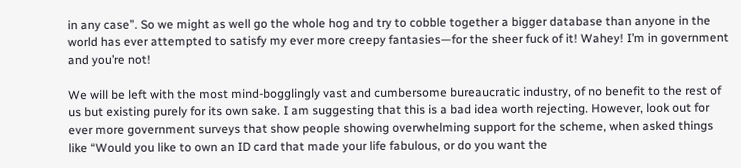in any case”. So we might as well go the whole hog and try to cobble together a bigger database than anyone in the world has ever attempted to satisfy my ever more creepy fantasies—for the sheer fuck of it! Wahey! I’m in government and you’re not!

We will be left with the most mind-bogglingly vast and cumbersome bureaucratic industry, of no benefit to the rest of us but existing purely for its own sake. I am suggesting that this is a bad idea worth rejecting. However, look out for ever more government surveys that show people showing overwhelming support for the scheme, when asked things like “Would you like to own an ID card that made your life fabulous, or do you want the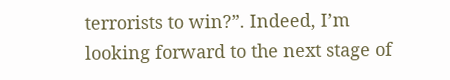terrorists to win?”. Indeed, I’m looking forward to the next stage of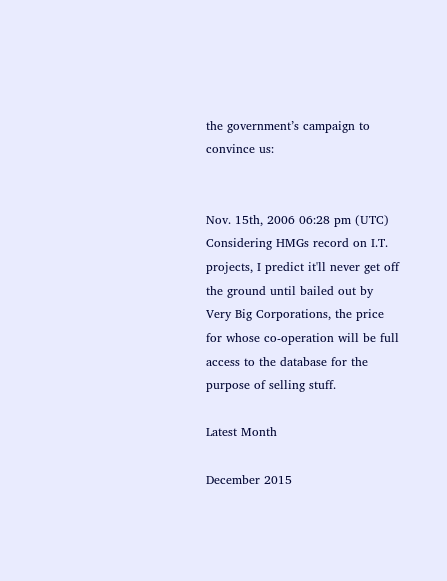the government’s campaign to convince us:


Nov. 15th, 2006 06:28 pm (UTC)
Considering HMGs record on I.T. projects, I predict it'll never get off the ground until bailed out by Very Big Corporations, the price for whose co-operation will be full access to the database for the purpose of selling stuff.

Latest Month

December 2015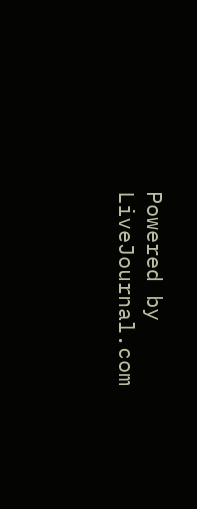Powered by LiveJournal.com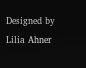Designed by Lilia Ahner